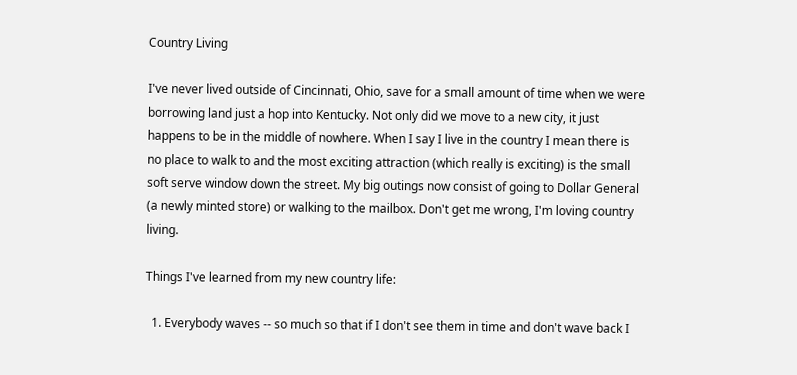Country Living

I've never lived outside of Cincinnati, Ohio, save for a small amount of time when we were borrowing land just a hop into Kentucky. Not only did we move to a new city, it just happens to be in the middle of nowhere. When I say I live in the country I mean there is no place to walk to and the most exciting attraction (which really is exciting) is the small soft serve window down the street. My big outings now consist of going to Dollar General (a newly minted store) or walking to the mailbox. Don't get me wrong, I'm loving country living.

Things I've learned from my new country life:

  1. Everybody waves -- so much so that if I don't see them in time and don't wave back I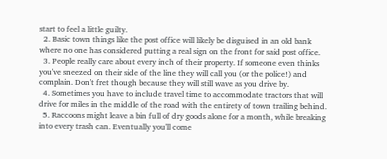start to feel a little guilty.
  2. Basic town things like the post office will likely be disguised in an old bank where no one has considered putting a real sign on the front for said post office.
  3. People really care about every inch of their property. If someone even thinks you've sneezed on their side of the line they will call you (or the police!) and complain. Don't fret though because they will still wave as you drive by.
  4. Sometimes you have to include travel time to accommodate tractors that will drive for miles in the middle of the road with the entirety of town trailing behind.
  5. Raccoons might leave a bin full of dry goods alone for a month, while breaking into every trash can. Eventually you'll come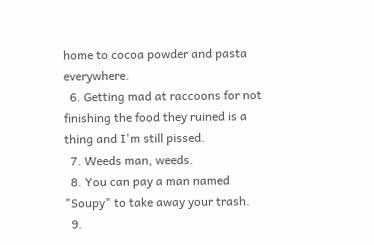home to cocoa powder and pasta everywhere.
  6. Getting mad at raccoons for not finishing the food they ruined is a thing and I'm still pissed.
  7. Weeds man, weeds.
  8. You can pay a man named "Soupy" to take away your trash.
  9.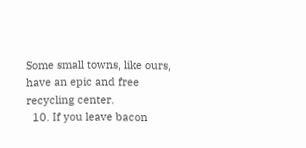Some small towns, like ours, have an epic and free recycling center.
  10. If you leave bacon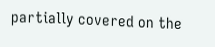partially covered on the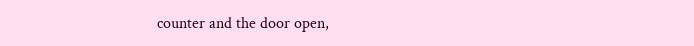counter and the door open,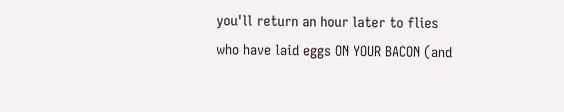you'll return an hour later to flies who have laid eggs ON YOUR BACON (and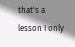that's a lesson I only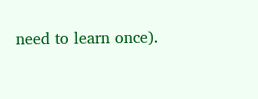need to learn once).